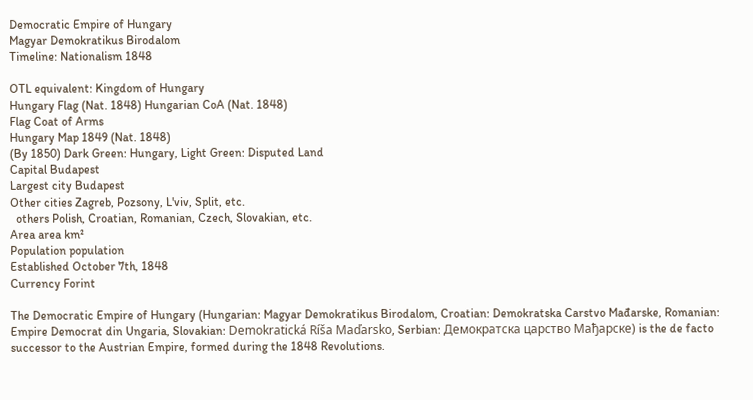Democratic Empire of Hungary
Magyar Demokratikus Birodalom
Timeline: Nationalism 1848

OTL equivalent: Kingdom of Hungary
Hungary Flag (Nat. 1848) Hungarian CoA (Nat. 1848)
Flag Coat of Arms
Hungary Map 1849 (Nat. 1848)
(By 1850) Dark Green: Hungary, Light Green: Disputed Land
Capital Budapest
Largest city Budapest
Other cities Zagreb, Pozsony, L'viv, Split, etc.
  others Polish, Croatian, Romanian, Czech, Slovakian, etc.
Area area km²
Population population
Established October 7th, 1848
Currency Forint

The Democratic Empire of Hungary (Hungarian: Magyar Demokratikus Birodalom, Croatian: Demokratska Carstvo Mađarske, Romanian: Empire Democrat din Ungaria, Slovakian: Demokratická Ríša Maďarsko, Serbian: Демократска царство Мађарске) is the de facto successor to the Austrian Empire, formed during the 1848 Revolutions.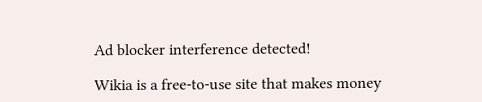Ad blocker interference detected!

Wikia is a free-to-use site that makes money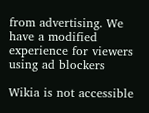from advertising. We have a modified experience for viewers using ad blockers

Wikia is not accessible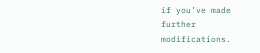if you’ve made further modifications.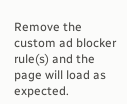Remove the custom ad blocker rule(s) and the page will load as expected.